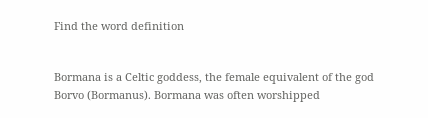Find the word definition


Bormana is a Celtic goddess, the female equivalent of the god Borvo (Bormanus). Bormana was often worshipped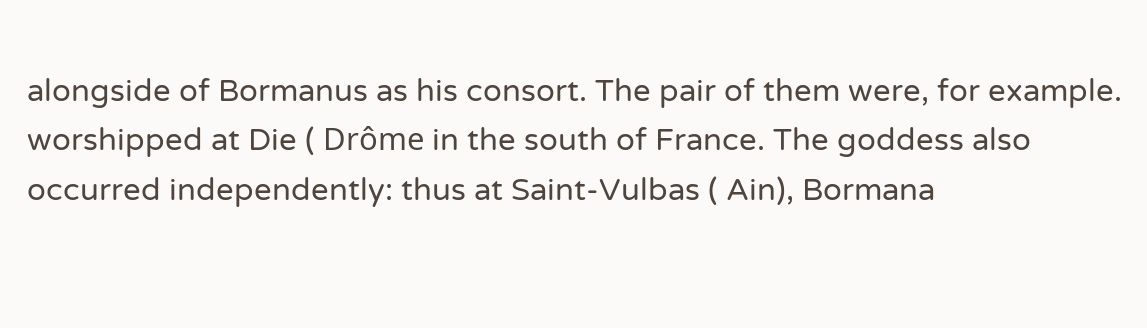alongside of Bormanus as his consort. The pair of them were, for example. worshipped at Die ( Drôme in the south of France. The goddess also occurred independently: thus at Saint-Vulbas ( Ain), Bormana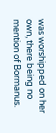was worshipped on her own, there being no mention of Bormanus.